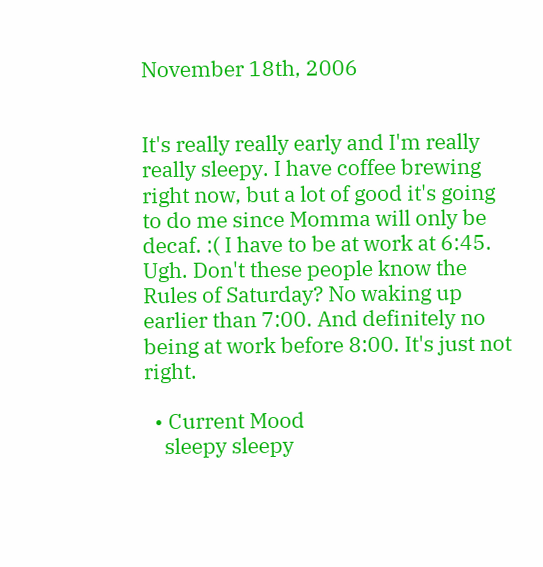November 18th, 2006


It's really really early and I'm really really sleepy. I have coffee brewing right now, but a lot of good it's going to do me since Momma will only be decaf. :( I have to be at work at 6:45. Ugh. Don't these people know the Rules of Saturday? No waking up earlier than 7:00. And definitely no being at work before 8:00. It's just not right.

  • Current Mood
    sleepy sleepy